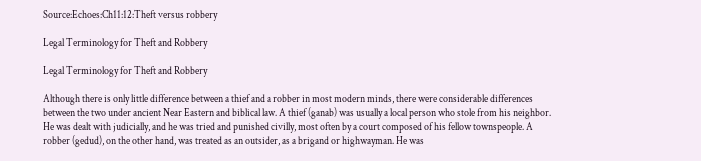Source:Echoes:Ch11:12:Theft versus robbery

Legal Terminology for Theft and Robbery

Legal Terminology for Theft and Robbery

Although there is only little difference between a thief and a robber in most modern minds, there were considerable differences between the two under ancient Near Eastern and biblical law. A thief (ganab) was usually a local person who stole from his neighbor. He was dealt with judicially, and he was tried and punished civilly, most often by a court composed of his fellow townspeople. A robber (gedud), on the other hand, was treated as an outsider, as a brigand or highwayman. He was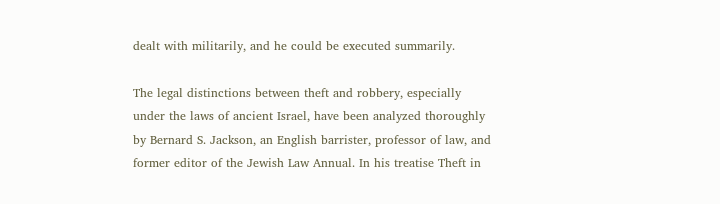dealt with militarily, and he could be executed summarily.

The legal distinctions between theft and robbery, especially under the laws of ancient Israel, have been analyzed thoroughly by Bernard S. Jackson, an English barrister, professor of law, and former editor of the Jewish Law Annual. In his treatise Theft in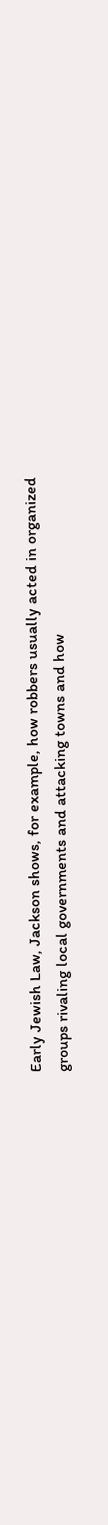Early Jewish Law, Jackson shows, for example, how robbers usually acted in organized groups rivaling local governments and attacking towns and how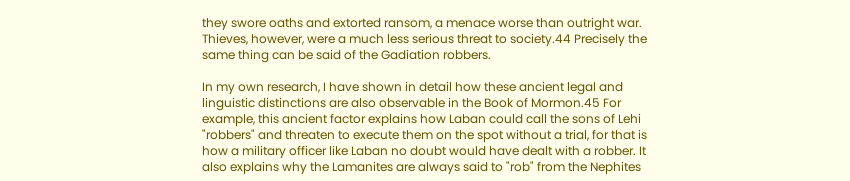they swore oaths and extorted ransom, a menace worse than outright war. Thieves, however, were a much less serious threat to society.44 Precisely the same thing can be said of the Gadiation robbers.

In my own research, I have shown in detail how these ancient legal and linguistic distinctions are also observable in the Book of Mormon.45 For example, this ancient factor explains how Laban could call the sons of Lehi "robbers" and threaten to execute them on the spot without a trial, for that is how a military officer like Laban no doubt would have dealt with a robber. It also explains why the Lamanites are always said to "rob" from the Nephites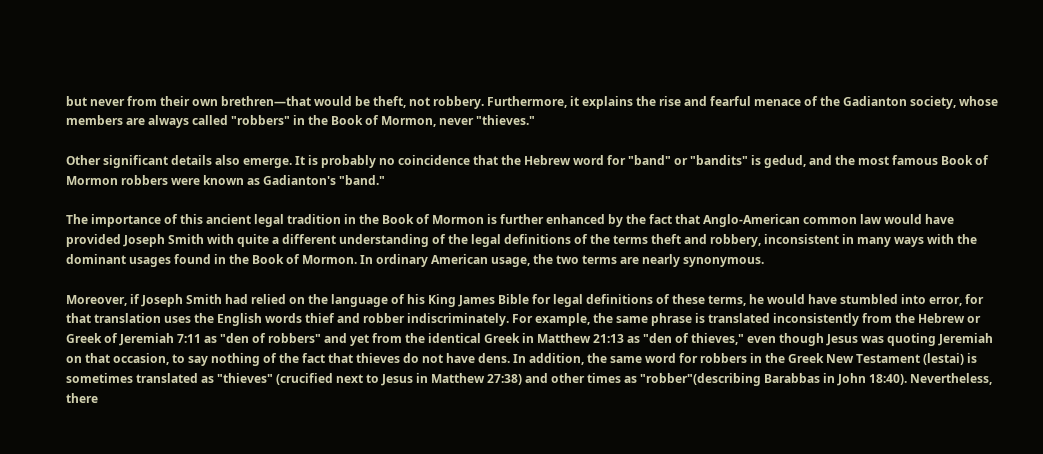but never from their own brethren—that would be theft, not robbery. Furthermore, it explains the rise and fearful menace of the Gadianton society, whose members are always called "robbers" in the Book of Mormon, never "thieves."

Other significant details also emerge. It is probably no coincidence that the Hebrew word for "band" or "bandits" is gedud, and the most famous Book of Mormon robbers were known as Gadianton's "band."

The importance of this ancient legal tradition in the Book of Mormon is further enhanced by the fact that Anglo-American common law would have provided Joseph Smith with quite a different understanding of the legal definitions of the terms theft and robbery, inconsistent in many ways with the dominant usages found in the Book of Mormon. In ordinary American usage, the two terms are nearly synonymous.

Moreover, if Joseph Smith had relied on the language of his King James Bible for legal definitions of these terms, he would have stumbled into error, for that translation uses the English words thief and robber indiscriminately. For example, the same phrase is translated inconsistently from the Hebrew or Greek of Jeremiah 7:11 as "den of robbers" and yet from the identical Greek in Matthew 21:13 as "den of thieves," even though Jesus was quoting Jeremiah on that occasion, to say nothing of the fact that thieves do not have dens. In addition, the same word for robbers in the Greek New Testament (lestai) is sometimes translated as "thieves" (crucified next to Jesus in Matthew 27:38) and other times as "robber"(describing Barabbas in John 18:40). Nevertheless, there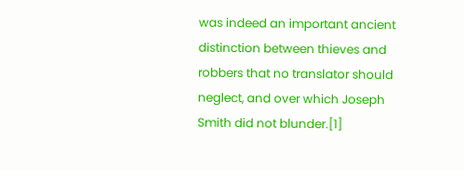was indeed an important ancient distinction between thieves and robbers that no translator should neglect, and over which Joseph Smith did not blunder.[1]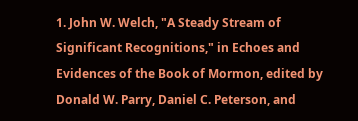1. John W. Welch, "A Steady Stream of Significant Recognitions," in Echoes and Evidences of the Book of Mormon, edited by Donald W. Parry, Daniel C. Peterson, and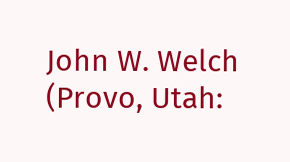John W. Welch (Provo, Utah: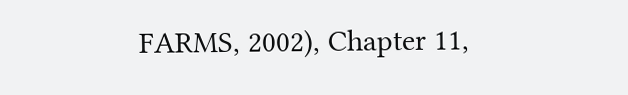FARMS, 2002), Chapter 11,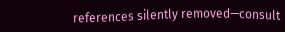references silently removed—consult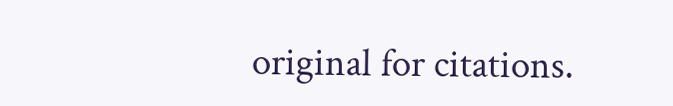original for citations.